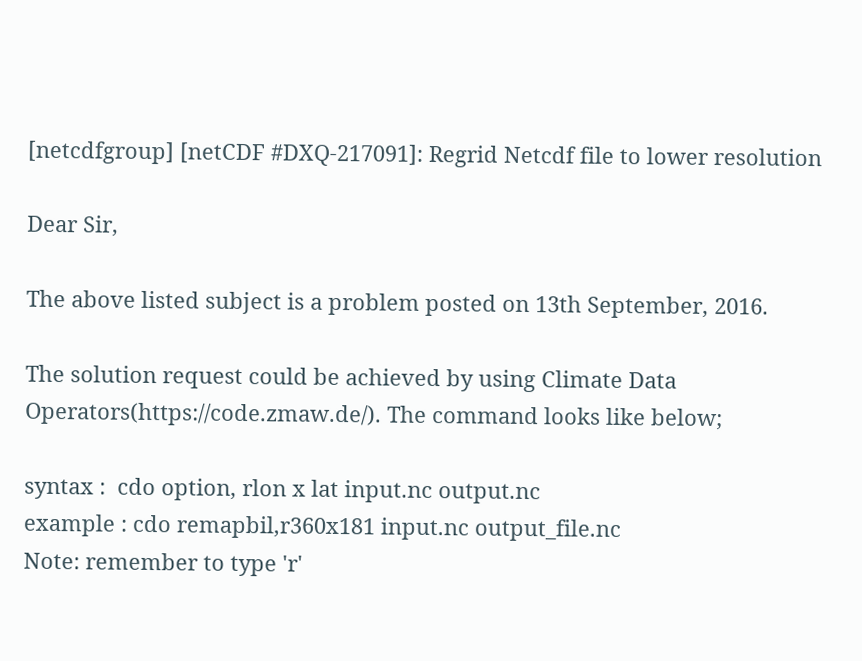[netcdfgroup] [netCDF #DXQ-217091]: Regrid Netcdf file to lower resolution

Dear Sir,

The above listed subject is a problem posted on 13th September, 2016.

The solution request could be achieved by using Climate Data
Operators(https://code.zmaw.de/). The command looks like below;

syntax :  cdo option, rlon x lat input.nc output.nc
example : cdo remapbil,r360x181 input.nc output_file.nc
Note: remember to type 'r'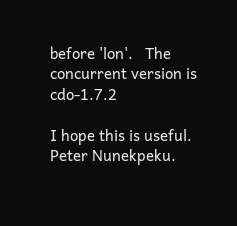before 'lon'.   The concurrent version is cdo-1.7.2

I hope this is useful.
Peter Nunekpeku.